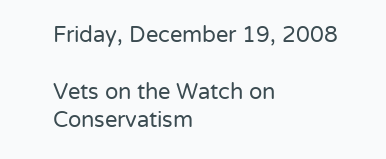Friday, December 19, 2008

Vets on the Watch on Conservatism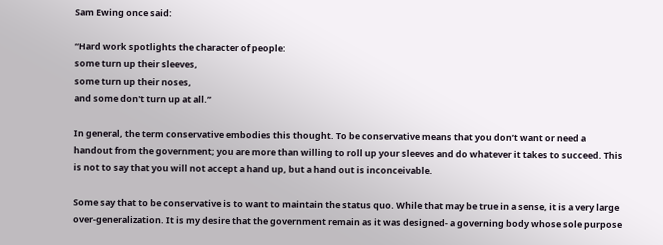Sam Ewing once said:

“Hard work spotlights the character of people:
some turn up their sleeves,
some turn up their noses,
and some don't turn up at all.”

In general, the term conservative embodies this thought. To be conservative means that you don’t want or need a handout from the government; you are more than willing to roll up your sleeves and do whatever it takes to succeed. This is not to say that you will not accept a hand up, but a hand out is inconceivable.

Some say that to be conservative is to want to maintain the status quo. While that may be true in a sense, it is a very large over-generalization. It is my desire that the government remain as it was designed- a governing body whose sole purpose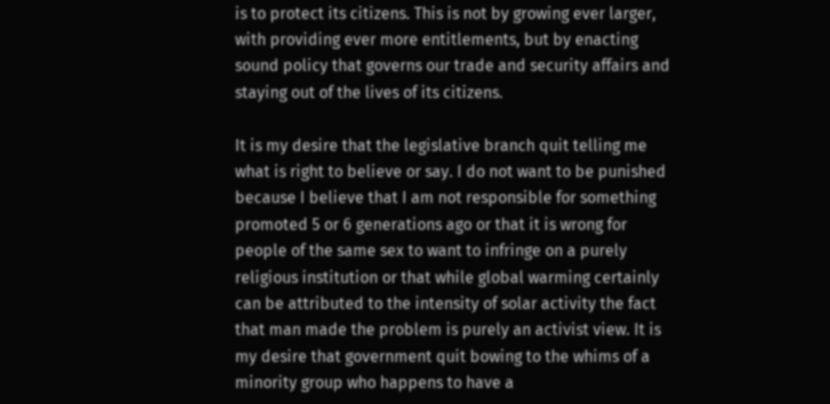is to protect its citizens. This is not by growing ever larger, with providing ever more entitlements, but by enacting sound policy that governs our trade and security affairs and staying out of the lives of its citizens.

It is my desire that the legislative branch quit telling me what is right to believe or say. I do not want to be punished because I believe that I am not responsible for something promoted 5 or 6 generations ago or that it is wrong for people of the same sex to want to infringe on a purely religious institution or that while global warming certainly can be attributed to the intensity of solar activity the fact that man made the problem is purely an activist view. It is my desire that government quit bowing to the whims of a minority group who happens to have a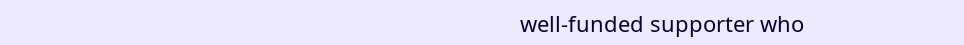well-funded supporter who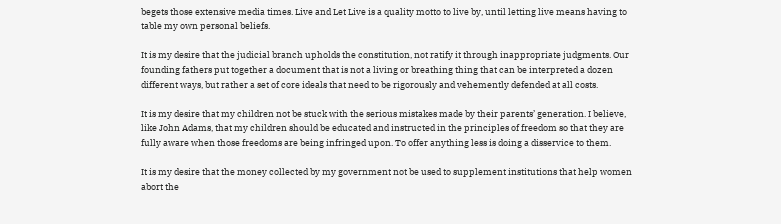begets those extensive media times. Live and Let Live is a quality motto to live by, until letting live means having to table my own personal beliefs.

It is my desire that the judicial branch upholds the constitution, not ratify it through inappropriate judgments. Our founding fathers put together a document that is not a living or breathing thing that can be interpreted a dozen different ways, but rather a set of core ideals that need to be rigorously and vehemently defended at all costs.

It is my desire that my children not be stuck with the serious mistakes made by their parents’ generation. I believe, like John Adams, that my children should be educated and instructed in the principles of freedom so that they are fully aware when those freedoms are being infringed upon. To offer anything less is doing a disservice to them.

It is my desire that the money collected by my government not be used to supplement institutions that help women abort the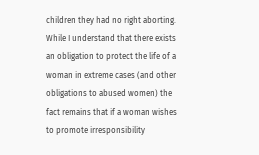children they had no right aborting. While I understand that there exists an obligation to protect the life of a woman in extreme cases (and other obligations to abused women) the fact remains that if a woman wishes to promote irresponsibility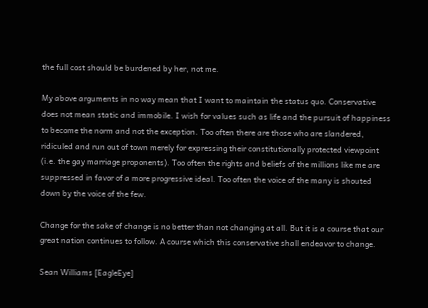the full cost should be burdened by her, not me.

My above arguments in no way mean that I want to maintain the status quo. Conservative does not mean static and immobile. I wish for values such as life and the pursuit of happiness to become the norm and not the exception. Too often there are those who are slandered, ridiculed and run out of town merely for expressing their constitutionally protected viewpoint (i.e. the gay marriage proponents). Too often the rights and beliefs of the millions like me are suppressed in favor of a more progressive ideal. Too often the voice of the many is shouted down by the voice of the few.

Change for the sake of change is no better than not changing at all. But it is a course that our great nation continues to follow. A course which this conservative shall endeavor to change.

Sean Williams [EagleEye]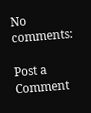No comments:

Post a Comment